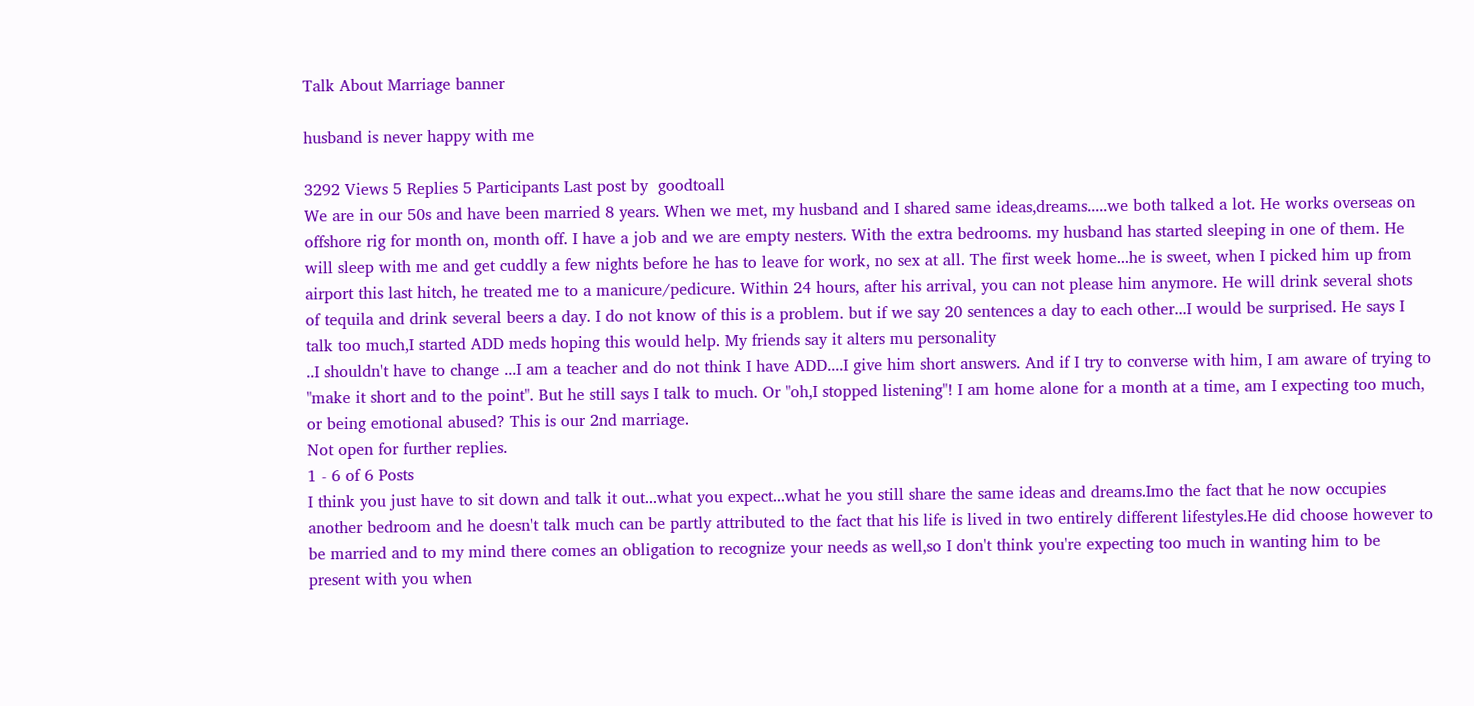Talk About Marriage banner

husband is never happy with me

3292 Views 5 Replies 5 Participants Last post by  goodtoall
We are in our 50s and have been married 8 years. When we met, my husband and I shared same ideas,dreams.....we both talked a lot. He works overseas on offshore rig for month on, month off. I have a job and we are empty nesters. With the extra bedrooms. my husband has started sleeping in one of them. He will sleep with me and get cuddly a few nights before he has to leave for work, no sex at all. The first week home...he is sweet, when I picked him up from airport this last hitch, he treated me to a manicure/pedicure. Within 24 hours, after his arrival, you can not please him anymore. He will drink several shots of tequila and drink several beers a day. I do not know of this is a problem. but if we say 20 sentences a day to each other...I would be surprised. He says I talk too much,I started ADD meds hoping this would help. My friends say it alters mu personality
..I shouldn't have to change ...I am a teacher and do not think I have ADD....I give him short answers. And if I try to converse with him, I am aware of trying to "make it short and to the point". But he still says I talk to much. Or "oh,I stopped listening"! I am home alone for a month at a time, am I expecting too much, or being emotional abused? This is our 2nd marriage.
Not open for further replies.
1 - 6 of 6 Posts
I think you just have to sit down and talk it out...what you expect...what he you still share the same ideas and dreams.Imo the fact that he now occupies another bedroom and he doesn't talk much can be partly attributed to the fact that his life is lived in two entirely different lifestyles.He did choose however to be married and to my mind there comes an obligation to recognize your needs as well,so I don't think you're expecting too much in wanting him to be present with you when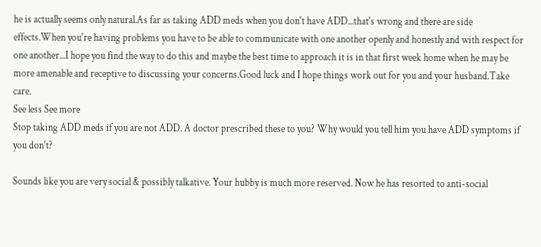he is actually seems only natural.As far as taking ADD meds when you don't have ADD...that's wrong and there are side effects.When you're having problems you have to be able to communicate with one another openly and honestly and with respect for one another...I hope you find the way to do this and maybe the best time to approach it is in that first week home when he may be more amenable and receptive to discussing your concerns.Good luck and I hope things work out for you and your husband.Take care.
See less See more
Stop taking ADD meds if you are not ADD. A doctor prescribed these to you? Why would you tell him you have ADD symptoms if you don't?

Sounds like you are very social & possibly talkative. Your hubby is much more reserved. Now he has resorted to anti-social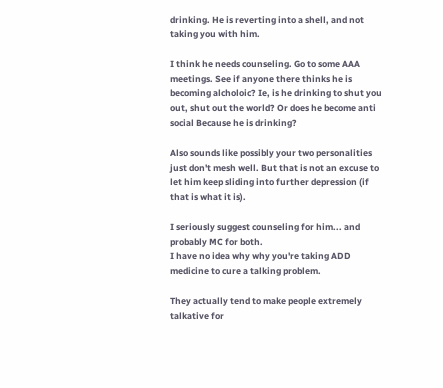drinking. He is reverting into a shell, and not taking you with him.

I think he needs counseling. Go to some AAA meetings. See if anyone there thinks he is becoming alcholoic? Ie, is he drinking to shut you out, shut out the world? Or does he become anti social Because he is drinking?

Also sounds like possibly your two personalities just don't mesh well. But that is not an excuse to let him keep sliding into further depression (if that is what it is).

I seriously suggest counseling for him... and probably MC for both.
I have no idea why why you're taking ADD medicine to cure a talking problem.

They actually tend to make people extremely talkative for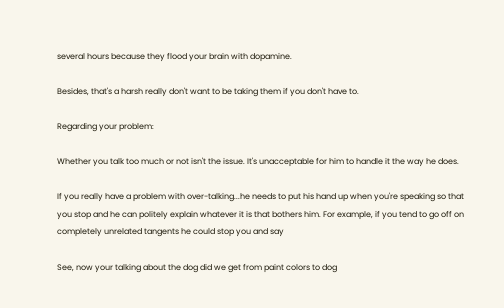several hours because they flood your brain with dopamine.

Besides, that's a harsh really don't want to be taking them if you don't have to.

Regarding your problem:

Whether you talk too much or not isn't the issue. It's unacceptable for him to handle it the way he does.

If you really have a problem with over-talking...he needs to put his hand up when you're speaking so that you stop and he can politely explain whatever it is that bothers him. For example, if you tend to go off on completely unrelated tangents he could stop you and say

See, now your talking about the dog did we get from paint colors to dog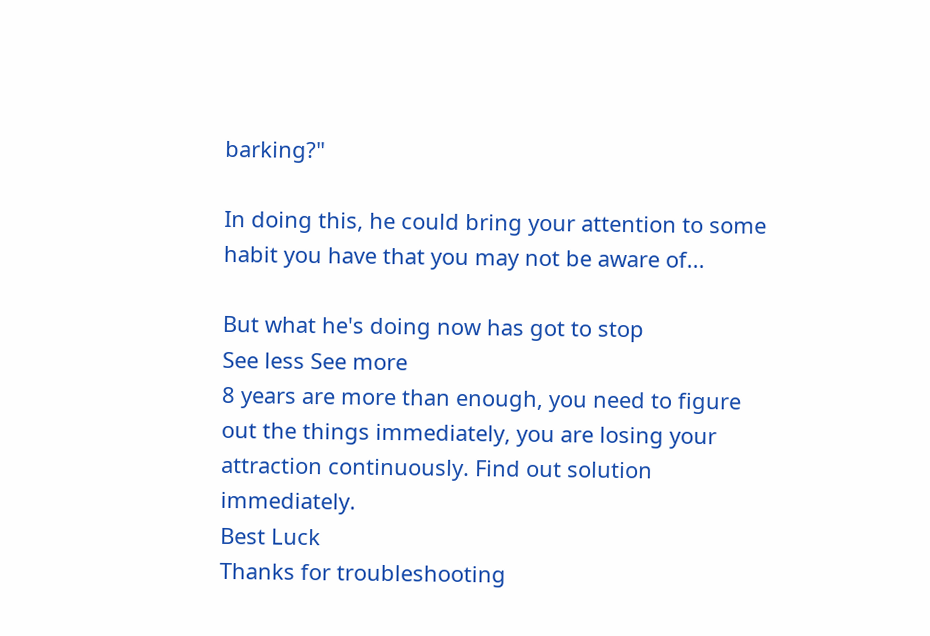barking?"

In doing this, he could bring your attention to some habit you have that you may not be aware of...

But what he's doing now has got to stop
See less See more
8 years are more than enough, you need to figure out the things immediately, you are losing your attraction continuously. Find out solution immediately.
Best Luck
Thanks for troubleshooting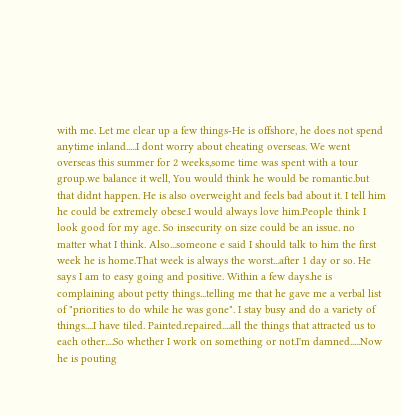with me. Let me clear up a few things-He is offshore, he does not spend anytime inland.....I dont worry about cheating overseas. We went overseas this summer for 2 weeks,some time was spent with a tour group.we balance it well, You would think he would be romantic.but that didnt happen. He is also overweight and feels bad about it. I tell him he could be extremely obese.I would always love him.People think I look good for my age. So insecurity on size could be an issue. no matter what I think. Also...someone e said I should talk to him the first week he is home.That week is always the worst...after 1 day or so. He says I am to easy going and positive. Within a few days.he is complaining about petty things...telling me that he gave me a verbal list of "priorities to do while he was gone". I stay busy and do a variety of things....I have tiled. Painted.repaired....all the things that attracted us to each other....So whether I work on something or not.I'm damned.....Now he is pouting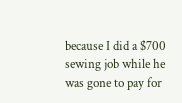because I did a $700 sewing job while he was gone to pay for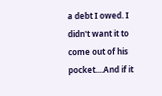a debt I owed. I didn't want it to come out of his pocket....And if it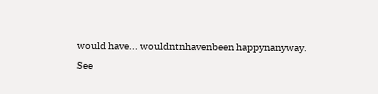would have... wouldntnhavenbeen happynanyway.
See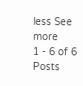less See more
1 - 6 of 6 Posts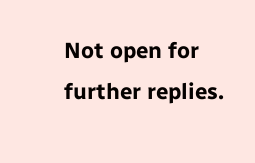Not open for further replies.